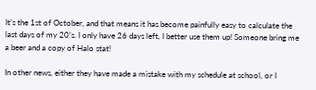It’s the 1st of October, and that means it has become painfully easy to calculate the last days of my 20’s. I only have 26 days left, I better use them up! Someone bring me a beer and a copy of Halo stat!

In other news, either they have made a mistake with my schedule at school, or I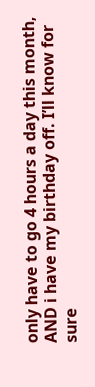only have to go 4 hours a day this month, AND i have my birthday off. I’ll know for sure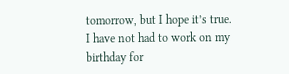tomorrow, but I hope it’s true. I have not had to work on my birthday for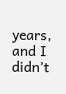years, and I didn’t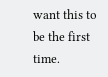want this to be the first time.